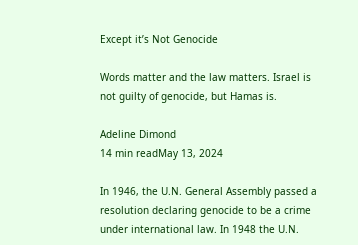Except it’s Not Genocide

Words matter and the law matters. Israel is not guilty of genocide, but Hamas is.

Adeline Dimond
14 min readMay 13, 2024

In 1946, the U.N. General Assembly passed a resolution declaring genocide to be a crime under international law. In 1948 the U.N.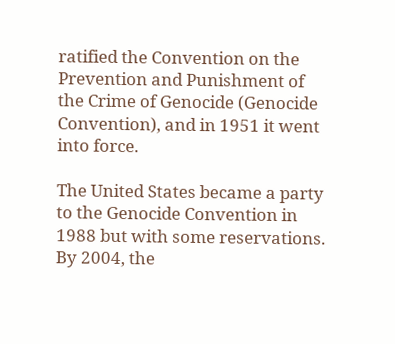ratified the Convention on the Prevention and Punishment of the Crime of Genocide (Genocide Convention), and in 1951 it went into force.

The United States became a party to the Genocide Convention in 1988 but with some reservations. By 2004, the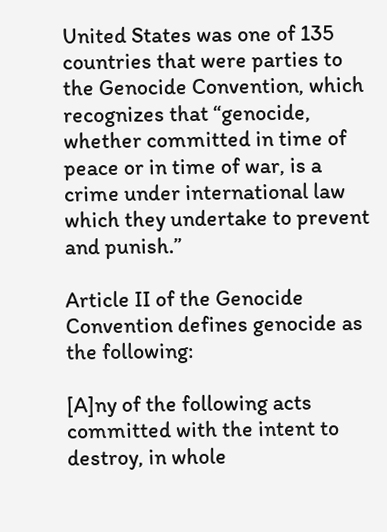United States was one of 135 countries that were parties to the Genocide Convention, which recognizes that “genocide, whether committed in time of peace or in time of war, is a crime under international law which they undertake to prevent and punish.”

Article II of the Genocide Convention defines genocide as the following:

[A]ny of the following acts committed with the intent to destroy, in whole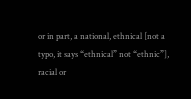or in part, a national, ethnical [not a typo, it says “ethnical” not “ethnic”], racial or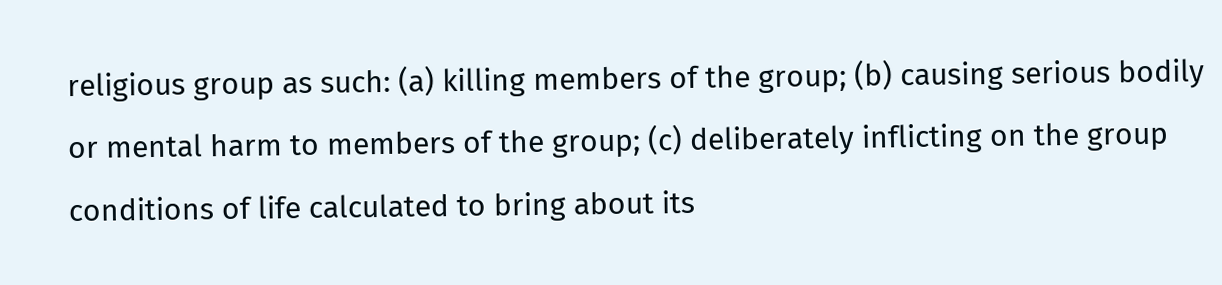religious group as such: (a) killing members of the group; (b) causing serious bodily or mental harm to members of the group; (c) deliberately inflicting on the group conditions of life calculated to bring about its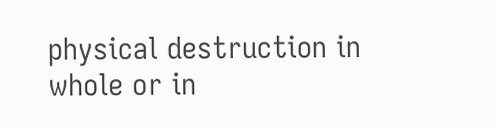physical destruction in whole or in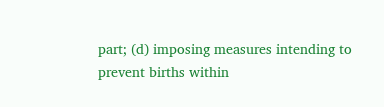part; (d) imposing measures intending to prevent births within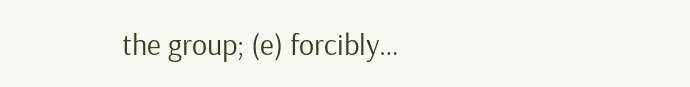the group; (e) forcibly…